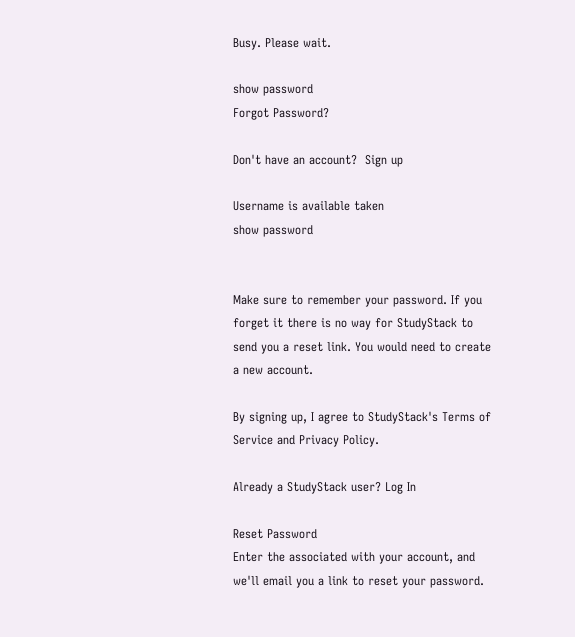Busy. Please wait.

show password
Forgot Password?

Don't have an account?  Sign up

Username is available taken
show password


Make sure to remember your password. If you forget it there is no way for StudyStack to send you a reset link. You would need to create a new account.

By signing up, I agree to StudyStack's Terms of Service and Privacy Policy.

Already a StudyStack user? Log In

Reset Password
Enter the associated with your account, and we'll email you a link to reset your password.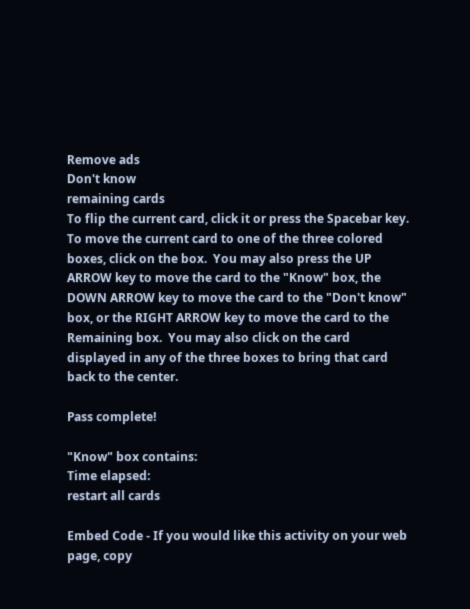Remove ads
Don't know
remaining cards
To flip the current card, click it or press the Spacebar key.  To move the current card to one of the three colored boxes, click on the box.  You may also press the UP ARROW key to move the card to the "Know" box, the DOWN ARROW key to move the card to the "Don't know" box, or the RIGHT ARROW key to move the card to the Remaining box.  You may also click on the card displayed in any of the three boxes to bring that card back to the center.

Pass complete!

"Know" box contains:
Time elapsed:
restart all cards

Embed Code - If you would like this activity on your web page, copy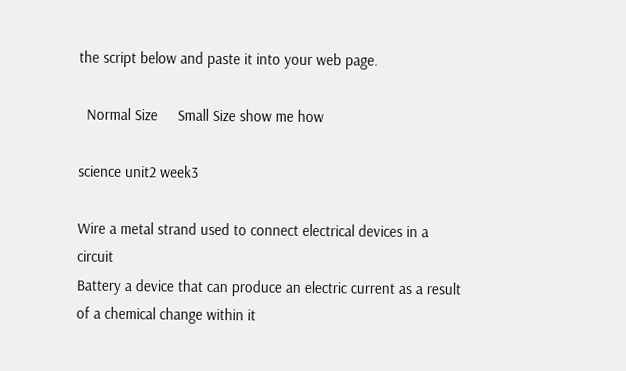the script below and paste it into your web page.

  Normal Size     Small Size show me how

science unit2 week3

Wire a metal strand used to connect electrical devices in a circuit
Battery a device that can produce an electric current as a result of a chemical change within it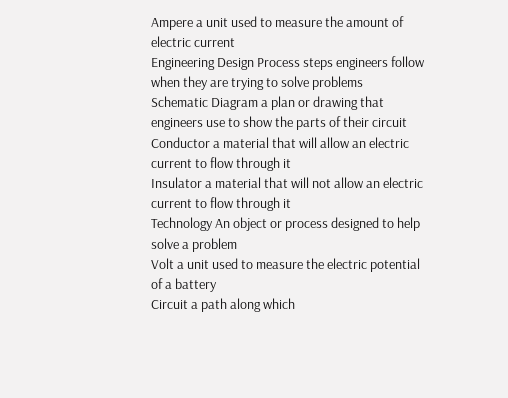Ampere a unit used to measure the amount of electric current
Engineering Design Process steps engineers follow when they are trying to solve problems
Schematic Diagram a plan or drawing that engineers use to show the parts of their circuit
Conductor a material that will allow an electric current to flow through it
Insulator a material that will not allow an electric current to flow through it
Technology An object or process designed to help solve a problem
Volt a unit used to measure the electric potential of a battery
Circuit a path along which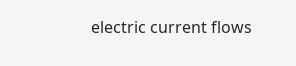electric current flows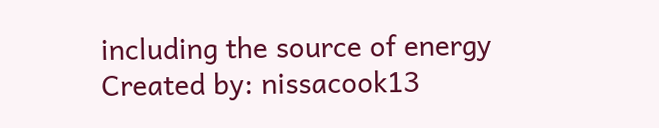including the source of energy
Created by: nissacook13